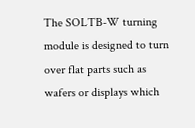The SOLTB-W turning module is designed to turn over flat parts such as wafers or displays which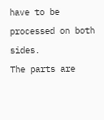have to be processed on both sides.
The parts are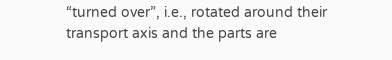“turned over”, i.e., rotated around their transport axis and the parts are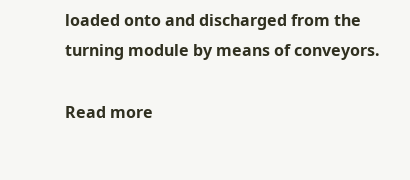loaded onto and discharged from the turning module by means of conveyors.

Read more